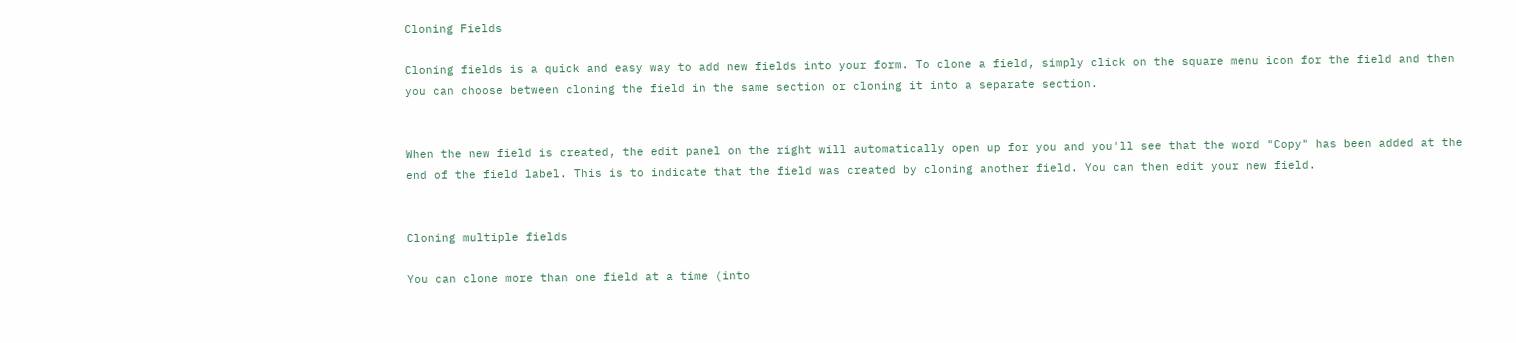Cloning Fields

Cloning fields is a quick and easy way to add new fields into your form. To clone a field, simply click on the square menu icon for the field and then you can choose between cloning the field in the same section or cloning it into a separate section.


When the new field is created, the edit panel on the right will automatically open up for you and you'll see that the word "Copy" has been added at the end of the field label. This is to indicate that the field was created by cloning another field. You can then edit your new field.


Cloning multiple fields

You can clone more than one field at a time (into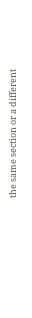the same section or a different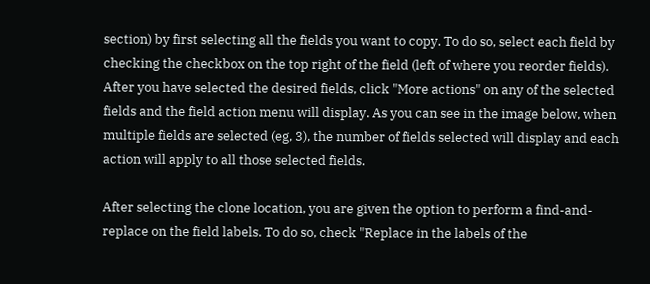section) by first selecting all the fields you want to copy. To do so, select each field by checking the checkbox on the top right of the field (left of where you reorder fields). After you have selected the desired fields, click "More actions" on any of the selected fields and the field action menu will display. As you can see in the image below, when multiple fields are selected (eg, 3), the number of fields selected will display and each action will apply to all those selected fields.

After selecting the clone location, you are given the option to perform a find-and-replace on the field labels. To do so, check "Replace in the labels of the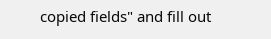copied fields" and fill out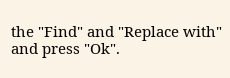the "Find" and "Replace with" and press "Ok".